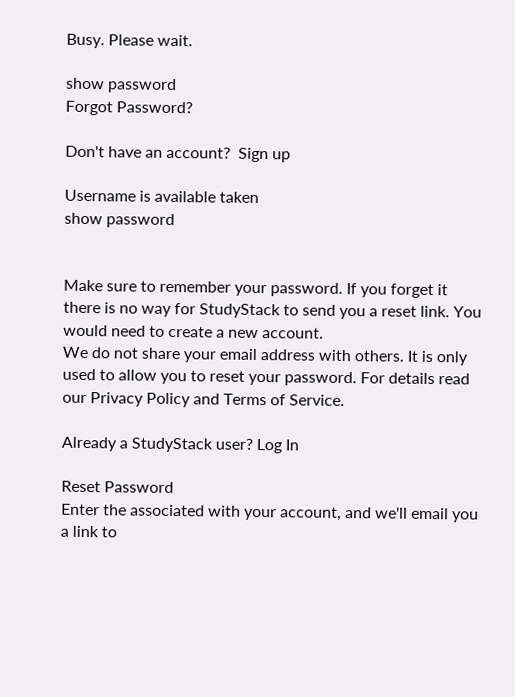Busy. Please wait.

show password
Forgot Password?

Don't have an account?  Sign up

Username is available taken
show password


Make sure to remember your password. If you forget it there is no way for StudyStack to send you a reset link. You would need to create a new account.
We do not share your email address with others. It is only used to allow you to reset your password. For details read our Privacy Policy and Terms of Service.

Already a StudyStack user? Log In

Reset Password
Enter the associated with your account, and we'll email you a link to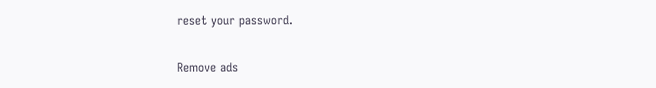reset your password.

Remove ads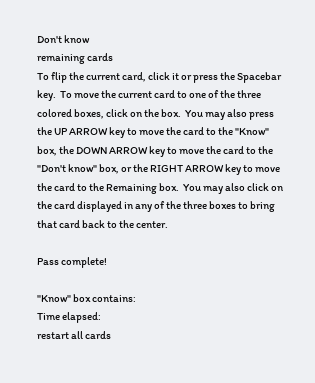Don't know
remaining cards
To flip the current card, click it or press the Spacebar key.  To move the current card to one of the three colored boxes, click on the box.  You may also press the UP ARROW key to move the card to the "Know" box, the DOWN ARROW key to move the card to the "Don't know" box, or the RIGHT ARROW key to move the card to the Remaining box.  You may also click on the card displayed in any of the three boxes to bring that card back to the center.

Pass complete!

"Know" box contains:
Time elapsed:
restart all cards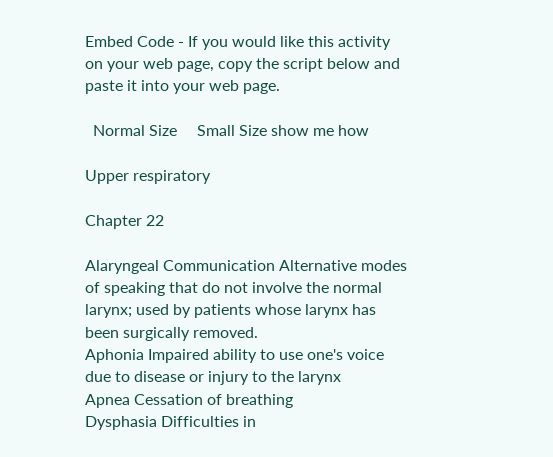Embed Code - If you would like this activity on your web page, copy the script below and paste it into your web page.

  Normal Size     Small Size show me how

Upper respiratory

Chapter 22

Alaryngeal Communication Alternative modes of speaking that do not involve the normal larynx; used by patients whose larynx has been surgically removed.
Aphonia Impaired ability to use one's voice due to disease or injury to the larynx
Apnea Cessation of breathing
Dysphasia Difficulties in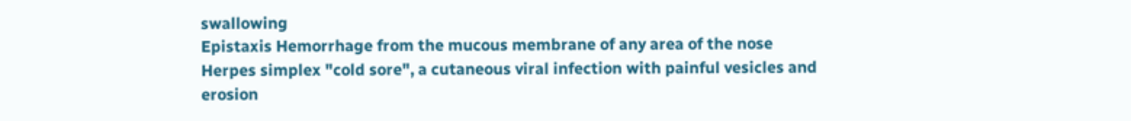swallowing
Epistaxis Hemorrhage from the mucous membrane of any area of the nose
Herpes simplex "cold sore", a cutaneous viral infection with painful vesicles and erosion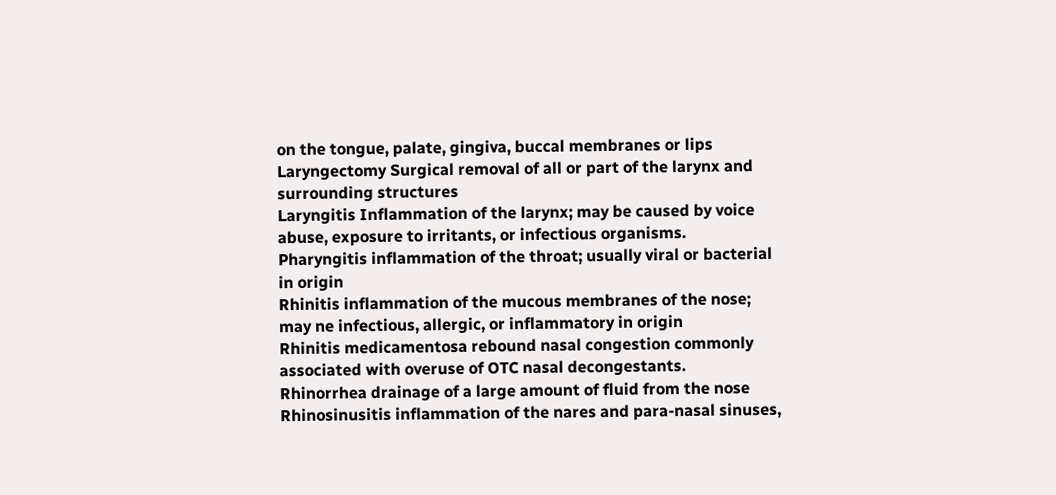on the tongue, palate, gingiva, buccal membranes or lips
Laryngectomy Surgical removal of all or part of the larynx and surrounding structures
Laryngitis Inflammation of the larynx; may be caused by voice abuse, exposure to irritants, or infectious organisms.
Pharyngitis inflammation of the throat; usually viral or bacterial in origin
Rhinitis inflammation of the mucous membranes of the nose; may ne infectious, allergic, or inflammatory in origin
Rhinitis medicamentosa rebound nasal congestion commonly associated with overuse of OTC nasal decongestants.
Rhinorrhea drainage of a large amount of fluid from the nose
Rhinosinusitis inflammation of the nares and para-nasal sinuses,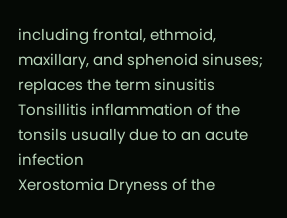including frontal, ethmoid, maxillary, and sphenoid sinuses; replaces the term sinusitis
Tonsillitis inflammation of the tonsils usually due to an acute infection
Xerostomia Dryness of the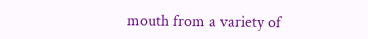mouth from a variety of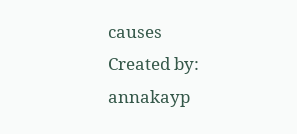causes
Created by: annakayp